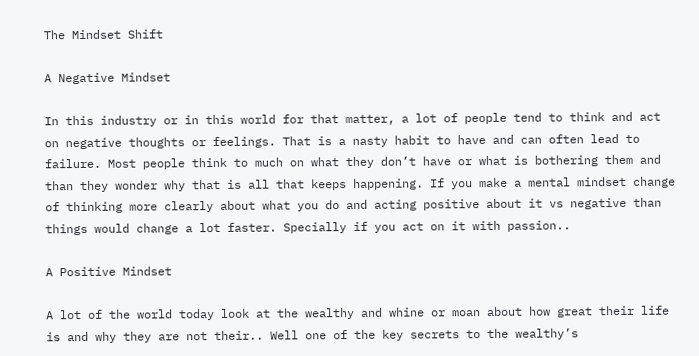The Mindset Shift

A Negative Mindset

In this industry or in this world for that matter, a lot of people tend to think and act on negative thoughts or feelings. That is a nasty habit to have and can often lead to failure. Most people think to much on what they don’t have or what is bothering them and than they wonder why that is all that keeps happening. If you make a mental mindset change of thinking more clearly about what you do and acting positive about it vs negative than things would change a lot faster. Specially if you act on it with passion..

A Positive Mindset

A lot of the world today look at the wealthy and whine or moan about how great their life is and why they are not their.. Well one of the key secrets to the wealthy’s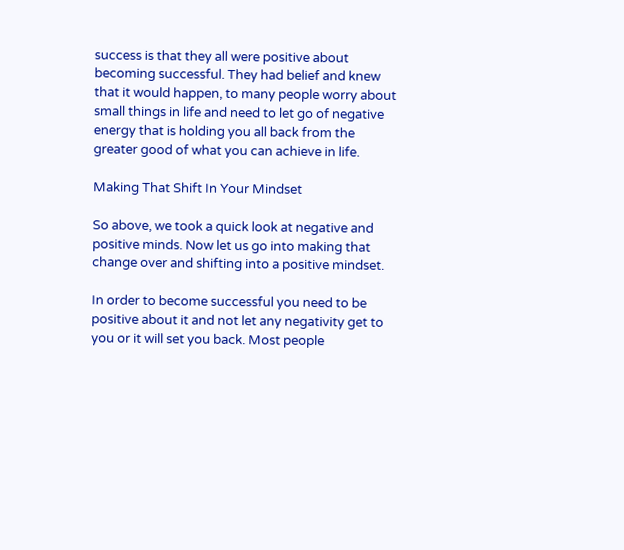success is that they all were positive about becoming successful. They had belief and knew that it would happen, to many people worry about small things in life and need to let go of negative energy that is holding you all back from the greater good of what you can achieve in life.

Making That Shift In Your Mindset

So above, we took a quick look at negative and positive minds. Now let us go into making that change over and shifting into a positive mindset.

In order to become successful you need to be positive about it and not let any negativity get to you or it will set you back. Most people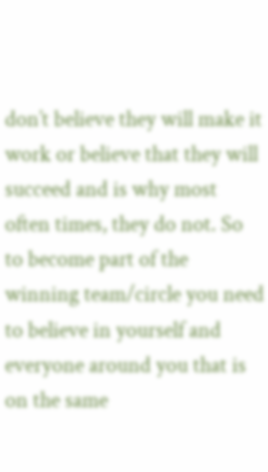don’t believe they will make it work or believe that they will succeed and is why most often times, they do not. So to become part of the winning team/circle you need to believe in yourself and everyone around you that is on the same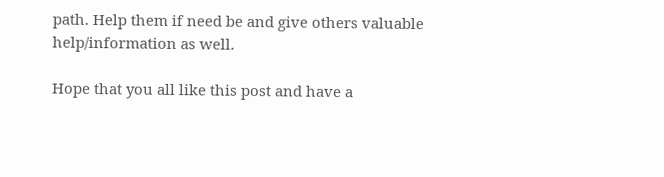path. Help them if need be and give others valuable help/information as well.

Hope that you all like this post and have a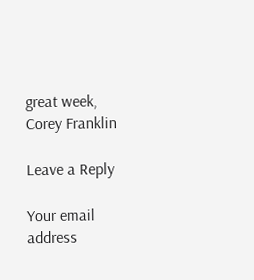great week,
Corey Franklin

Leave a Reply

Your email address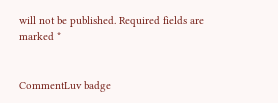will not be published. Required fields are marked *


CommentLuv badge